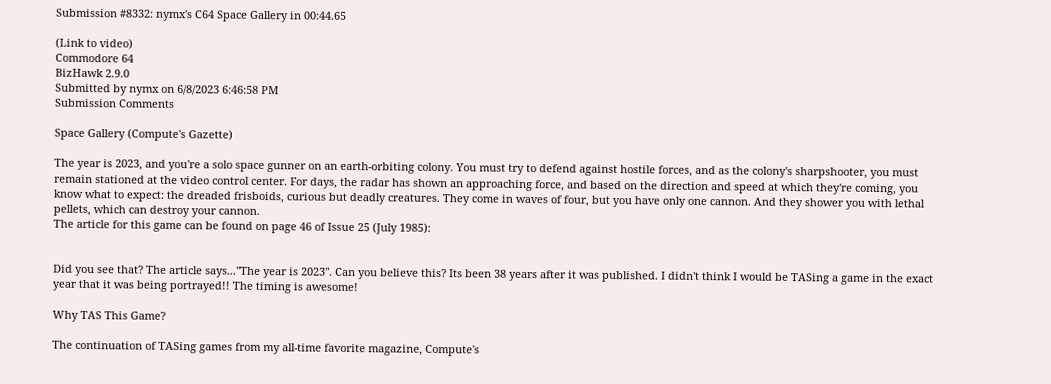Submission #8332: nymx's C64 Space Gallery in 00:44.65

(Link to video)
Commodore 64
BizHawk 2.9.0
Submitted by nymx on 6/8/2023 6:46:58 PM
Submission Comments

Space Gallery (Compute's Gazette)

The year is 2023, and you're a solo space gunner on an earth-orbiting colony. You must try to defend against hostile forces, and as the colony's sharpshooter, you must remain stationed at the video control center. For days, the radar has shown an approaching force, and based on the direction and speed at which they're coming, you know what to expect: the dreaded frisboids, curious but deadly creatures. They come in waves of four, but you have only one cannon. And they shower you with lethal pellets, which can destroy your cannon.
The article for this game can be found on page 46 of Issue 25 (July 1985):


Did you see that? The article says..."The year is 2023". Can you believe this? Its been 38 years after it was published. I didn't think I would be TASing a game in the exact year that it was being portrayed!! The timing is awesome!

Why TAS This Game?

The continuation of TASing games from my all-time favorite magazine, Compute's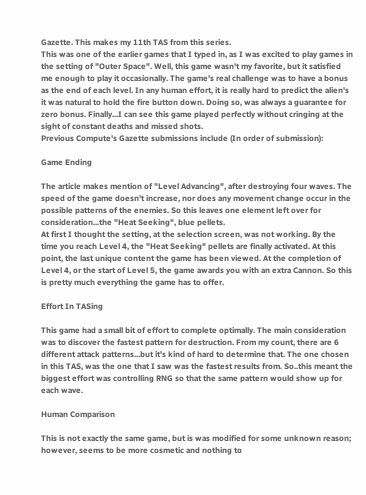Gazette. This makes my 11th TAS from this series.
This was one of the earlier games that I typed in, as I was excited to play games in the setting of "Outer Space". Well, this game wasn't my favorite, but it satisfied me enough to play it occasionally. The game's real challenge was to have a bonus as the end of each level. In any human effort, it is really hard to predict the alien's it was natural to hold the fire button down. Doing so, was always a guarantee for zero bonus. Finally...I can see this game played perfectly without cringing at the sight of constant deaths and missed shots.
Previous Compute's Gazette submissions include (In order of submission):

Game Ending

The article makes mention of "Level Advancing", after destroying four waves. The speed of the game doesn't increase, nor does any movement change occur in the possible patterns of the enemies. So this leaves one element left over for consideration...the "Heat Seeking", blue pellets.
At first I thought the setting, at the selection screen, was not working. By the time you reach Level 4, the "Heat Seeking" pellets are finally activated. At this point, the last unique content the game has been viewed. At the completion of Level 4, or the start of Level 5, the game awards you with an extra Cannon. So this is pretty much everything the game has to offer.

Effort In TASing

This game had a small bit of effort to complete optimally. The main consideration was to discover the fastest pattern for destruction. From my count, there are 6 different attack patterns...but it's kind of hard to determine that. The one chosen in this TAS, was the one that I saw was the fastest results from. So..this meant the biggest effort was controlling RNG so that the same pattern would show up for each wave.

Human Comparison

This is not exactly the same game, but is was modified for some unknown reason; however, seems to be more cosmetic and nothing to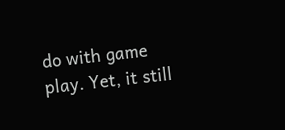do with game play. Yet, it still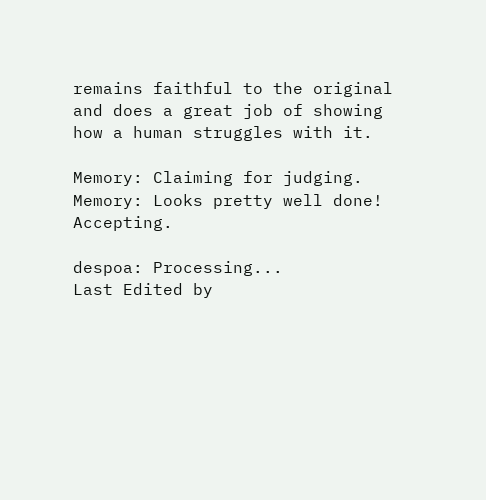remains faithful to the original and does a great job of showing how a human struggles with it.

Memory: Claiming for judging.
Memory: Looks pretty well done! Accepting.

despoa: Processing...
Last Edited by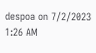despoa on 7/2/2023 1:26 AM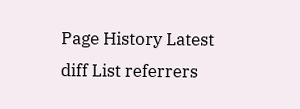Page History Latest diff List referrers